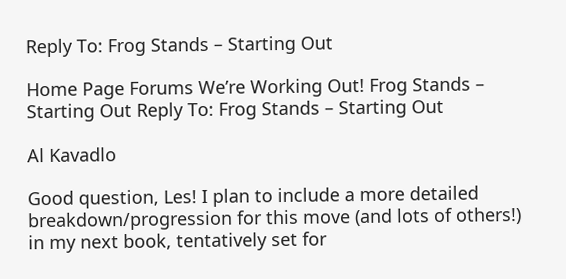Reply To: Frog Stands – Starting Out

Home Page Forums We’re Working Out! Frog Stands – Starting Out Reply To: Frog Stands – Starting Out

Al Kavadlo

Good question, Les! I plan to include a more detailed breakdown/progression for this move (and lots of others!) in my next book, tentatively set for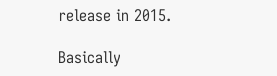release in 2015.

Basically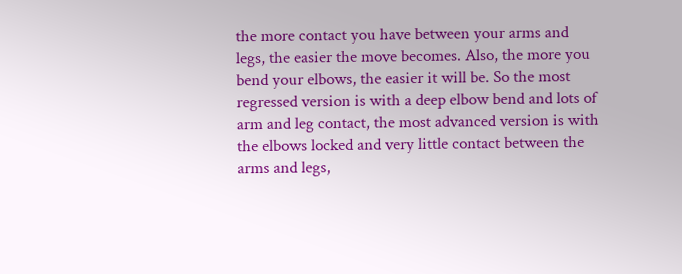the more contact you have between your arms and legs, the easier the move becomes. Also, the more you bend your elbows, the easier it will be. So the most regressed version is with a deep elbow bend and lots of arm and leg contact, the most advanced version is with the elbows locked and very little contact between the arms and legs,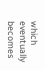which eventually becomes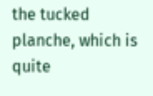the tucked planche, which is quite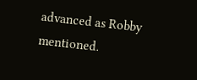advanced as Robby mentioned.